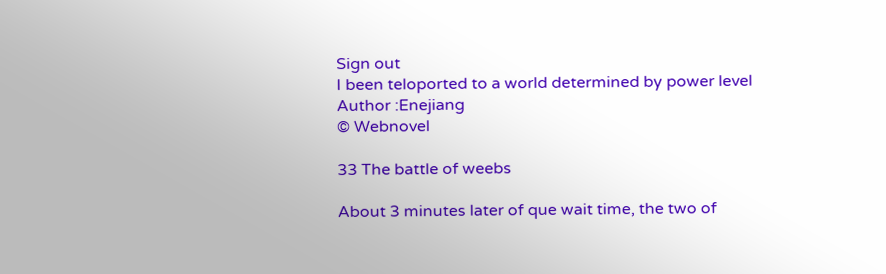Sign out
I been teloported to a world determined by power level
Author :Enejiang
© Webnovel

33 The battle of weebs

About 3 minutes later of que wait time, the two of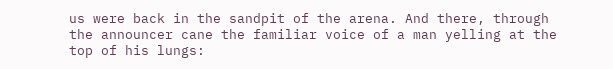us were back in the sandpit of the arena. And there, through the announcer cane the familiar voice of a man yelling at the top of his lungs: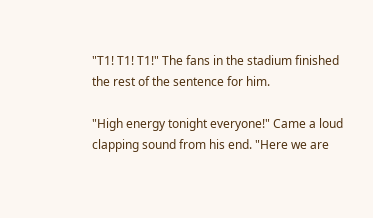"T1! T1! T1!" The fans in the stadium finished the rest of the sentence for him.

"High energy tonight everyone!" Came a loud clapping sound from his end. "Here we are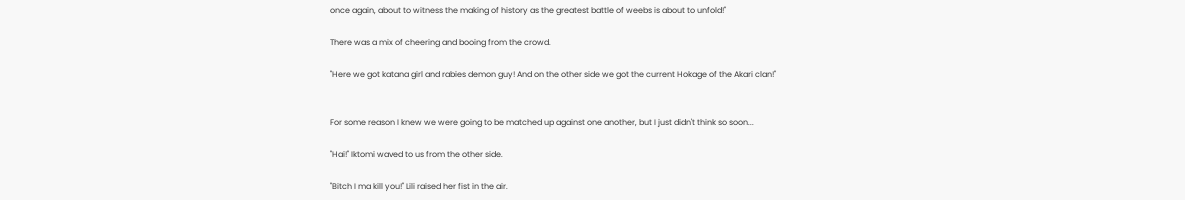once again, about to witness the making of history as the greatest battle of weebs is about to unfold!"

There was a mix of cheering and booing from the crowd.

"Here we got katana girl and rabies demon guy! And on the other side we got the current Hokage of the Akari clan!"


For some reason I knew we were going to be matched up against one another, but I just didn't think so soon...

"Hai!" Iktomi waved to us from the other side.

"Bitch I ma kill you!" Lili raised her fist in the air.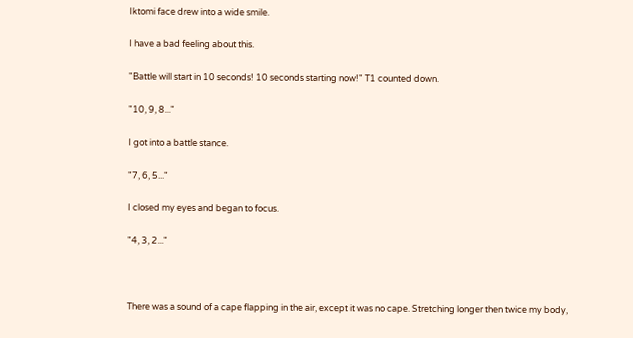Iktomi face drew into a wide smile.

I have a bad feeling about this.

"Battle will start in 10 seconds! 10 seconds starting now!" T1 counted down.

"10, 9, 8..."

I got into a battle stance.

"7, 6, 5..."

I closed my eyes and began to focus.

"4, 3, 2..."



There was a sound of a cape flapping in the air, except it was no cape. Stretching longer then twice my body,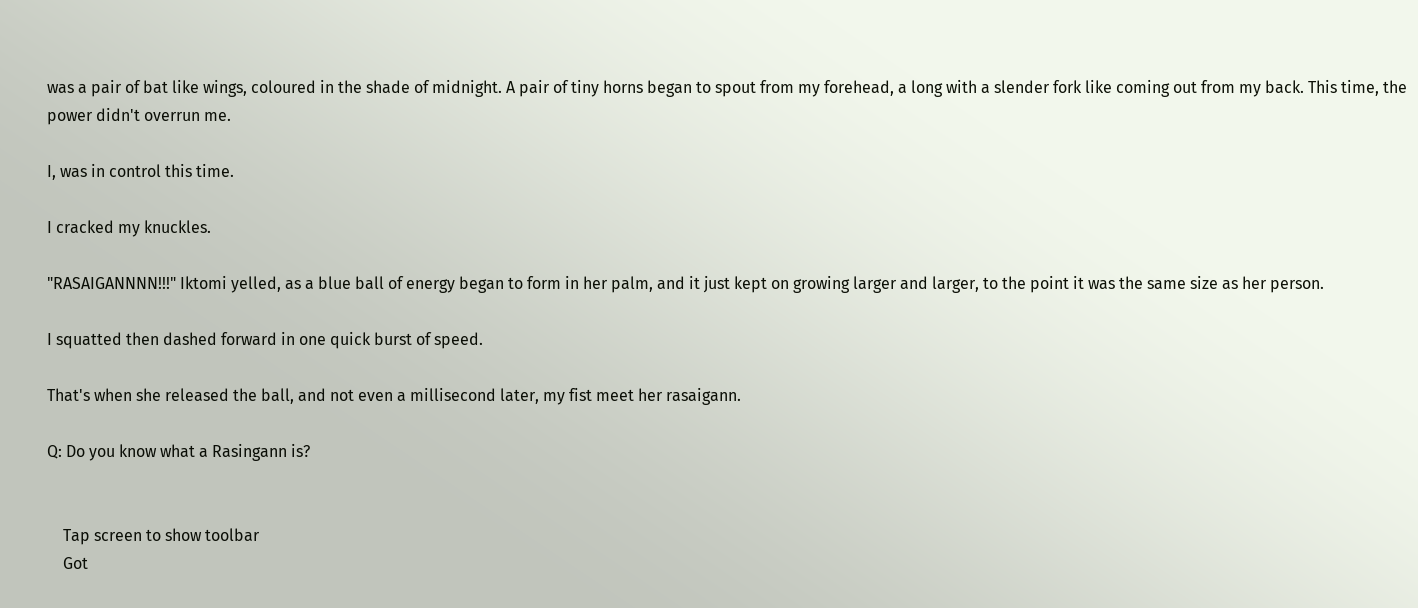was a pair of bat like wings, coloured in the shade of midnight. A pair of tiny horns began to spout from my forehead, a long with a slender fork like coming out from my back. This time, the power didn't overrun me.

I, was in control this time.

I cracked my knuckles.

"RASAIGANNNN!!!" Iktomi yelled, as a blue ball of energy began to form in her palm, and it just kept on growing larger and larger, to the point it was the same size as her person.

I squatted then dashed forward in one quick burst of speed.

That's when she released the ball, and not even a millisecond later, my fist meet her rasaigann.

Q: Do you know what a Rasingann is?


    Tap screen to show toolbar
    Got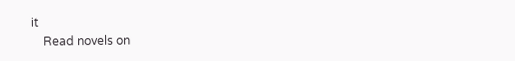it
    Read novels on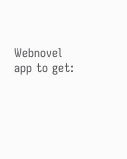Webnovel app to get: